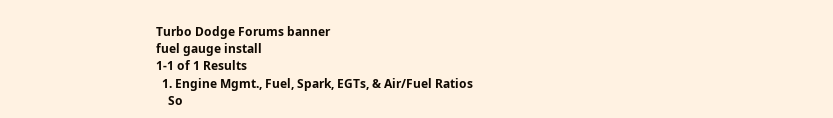Turbo Dodge Forums banner
fuel gauge install
1-1 of 1 Results
  1. Engine Mgmt., Fuel, Spark, EGTs, & Air/Fuel Ratios
    So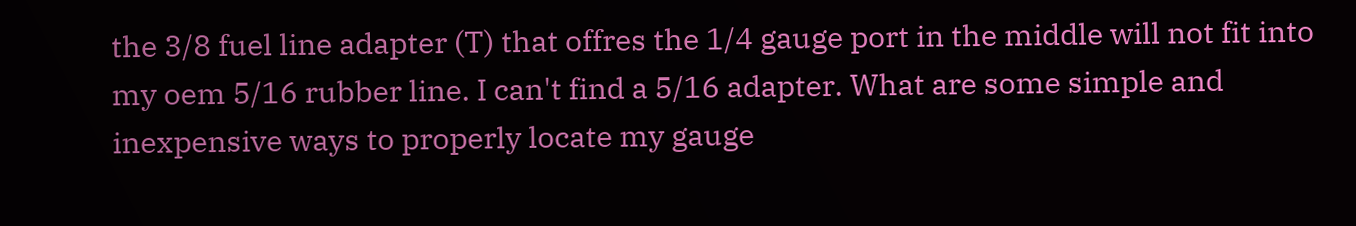the 3/8 fuel line adapter (T) that offres the 1/4 gauge port in the middle will not fit into my oem 5/16 rubber line. I can't find a 5/16 adapter. What are some simple and inexpensive ways to properly locate my gauge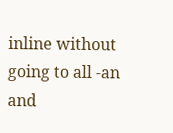inline without going to all -an and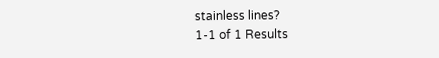stainless lines?
1-1 of 1 Results